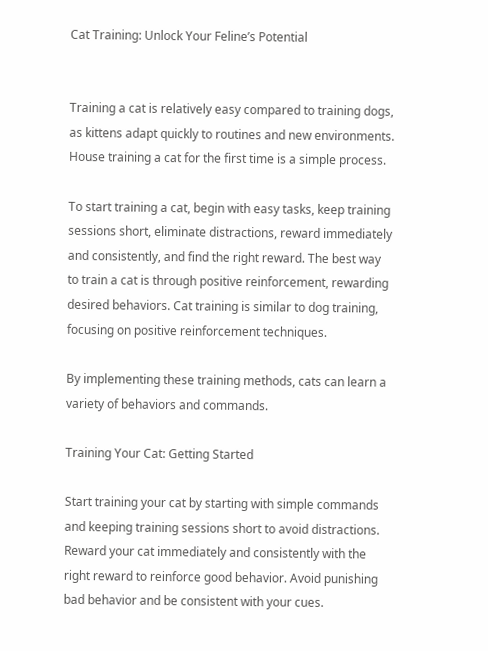Cat Training: Unlock Your Feline’s Potential


Training a cat is relatively easy compared to training dogs, as kittens adapt quickly to routines and new environments. House training a cat for the first time is a simple process.

To start training a cat, begin with easy tasks, keep training sessions short, eliminate distractions, reward immediately and consistently, and find the right reward. The best way to train a cat is through positive reinforcement, rewarding desired behaviors. Cat training is similar to dog training, focusing on positive reinforcement techniques.

By implementing these training methods, cats can learn a variety of behaviors and commands.

Training Your Cat: Getting Started

Start training your cat by starting with simple commands and keeping training sessions short to avoid distractions. Reward your cat immediately and consistently with the right reward to reinforce good behavior. Avoid punishing bad behavior and be consistent with your cues.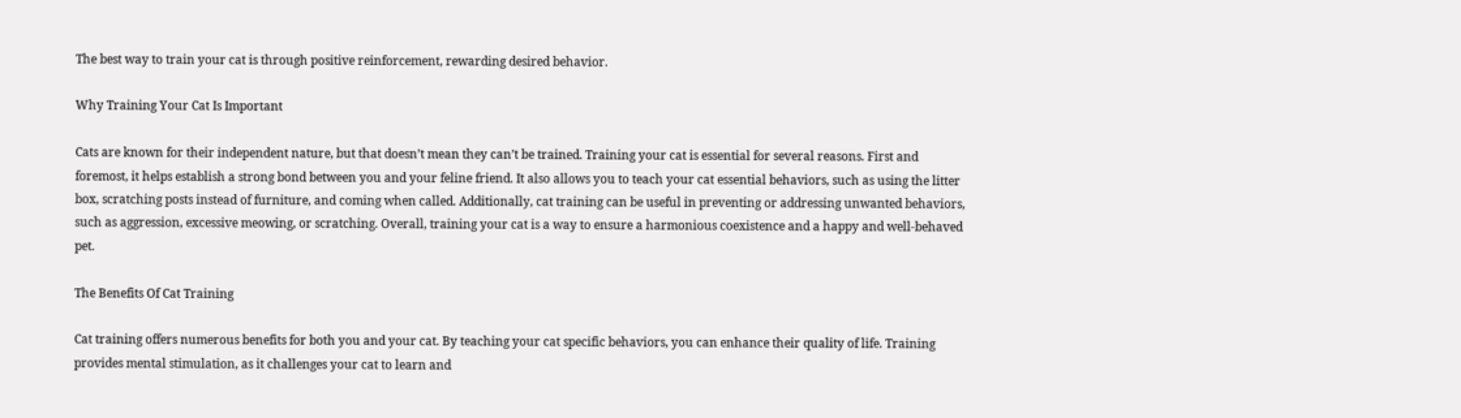The best way to train your cat is through positive reinforcement, rewarding desired behavior.

Why Training Your Cat Is Important

Cats are known for their independent nature, but that doesn’t mean they can’t be trained. Training your cat is essential for several reasons. First and foremost, it helps establish a strong bond between you and your feline friend. It also allows you to teach your cat essential behaviors, such as using the litter box, scratching posts instead of furniture, and coming when called. Additionally, cat training can be useful in preventing or addressing unwanted behaviors, such as aggression, excessive meowing, or scratching. Overall, training your cat is a way to ensure a harmonious coexistence and a happy and well-behaved pet.

The Benefits Of Cat Training

Cat training offers numerous benefits for both you and your cat. By teaching your cat specific behaviors, you can enhance their quality of life. Training provides mental stimulation, as it challenges your cat to learn and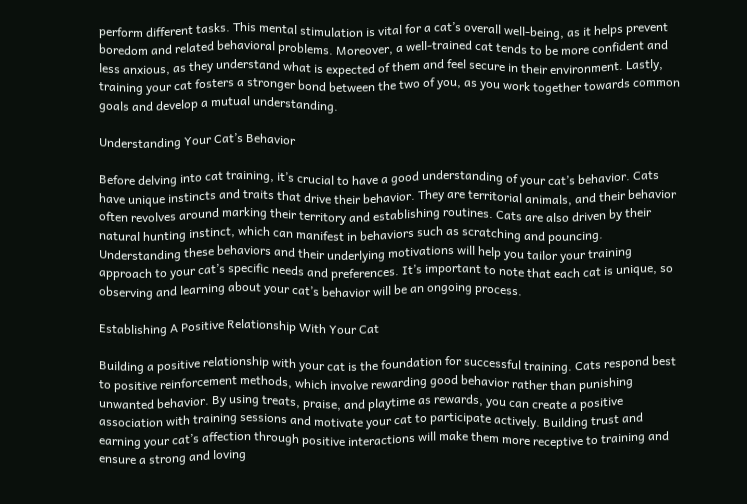perform different tasks. This mental stimulation is vital for a cat’s overall well-being, as it helps prevent boredom and related behavioral problems. Moreover, a well-trained cat tends to be more confident and less anxious, as they understand what is expected of them and feel secure in their environment. Lastly, training your cat fosters a stronger bond between the two of you, as you work together towards common goals and develop a mutual understanding.

Understanding Your Cat’s Behavior

Before delving into cat training, it’s crucial to have a good understanding of your cat’s behavior. Cats have unique instincts and traits that drive their behavior. They are territorial animals, and their behavior often revolves around marking their territory and establishing routines. Cats are also driven by their natural hunting instinct, which can manifest in behaviors such as scratching and pouncing. Understanding these behaviors and their underlying motivations will help you tailor your training approach to your cat’s specific needs and preferences. It’s important to note that each cat is unique, so observing and learning about your cat’s behavior will be an ongoing process.

Establishing A Positive Relationship With Your Cat

Building a positive relationship with your cat is the foundation for successful training. Cats respond best to positive reinforcement methods, which involve rewarding good behavior rather than punishing unwanted behavior. By using treats, praise, and playtime as rewards, you can create a positive association with training sessions and motivate your cat to participate actively. Building trust and earning your cat’s affection through positive interactions will make them more receptive to training and ensure a strong and loving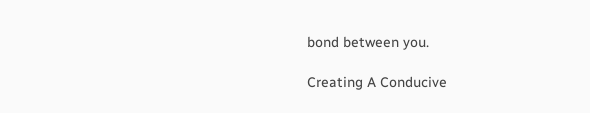bond between you.

Creating A Conducive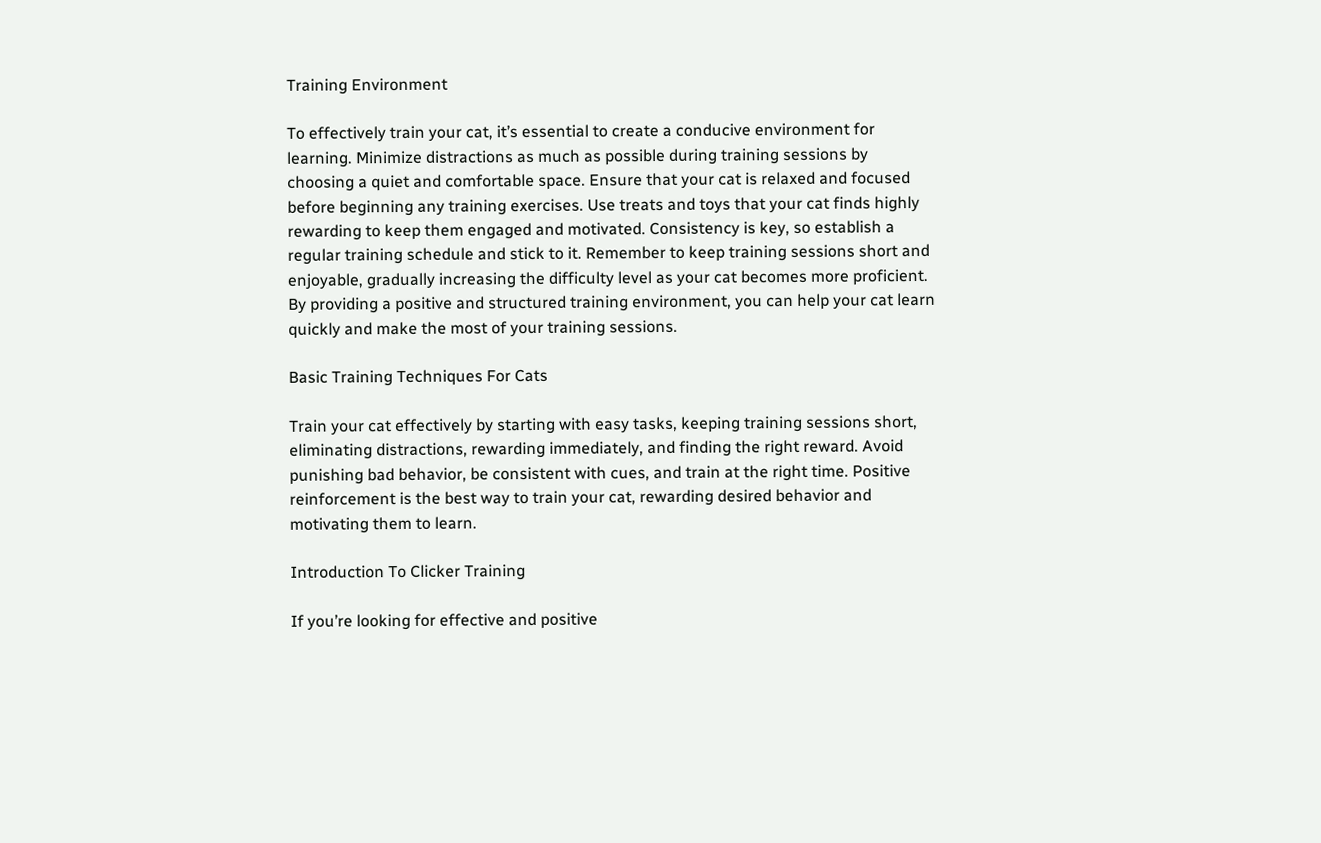Training Environment

To effectively train your cat, it’s essential to create a conducive environment for learning. Minimize distractions as much as possible during training sessions by choosing a quiet and comfortable space. Ensure that your cat is relaxed and focused before beginning any training exercises. Use treats and toys that your cat finds highly rewarding to keep them engaged and motivated. Consistency is key, so establish a regular training schedule and stick to it. Remember to keep training sessions short and enjoyable, gradually increasing the difficulty level as your cat becomes more proficient. By providing a positive and structured training environment, you can help your cat learn quickly and make the most of your training sessions.

Basic Training Techniques For Cats

Train your cat effectively by starting with easy tasks, keeping training sessions short, eliminating distractions, rewarding immediately, and finding the right reward. Avoid punishing bad behavior, be consistent with cues, and train at the right time. Positive reinforcement is the best way to train your cat, rewarding desired behavior and motivating them to learn.

Introduction To Clicker Training

If you’re looking for effective and positive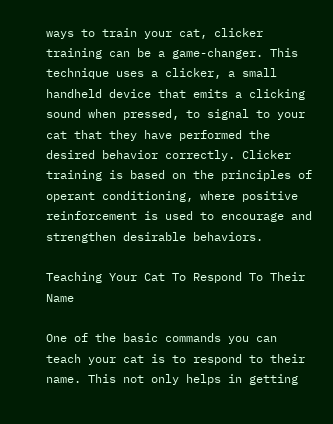ways to train your cat, clicker training can be a game-changer. This technique uses a clicker, a small handheld device that emits a clicking sound when pressed, to signal to your cat that they have performed the desired behavior correctly. Clicker training is based on the principles of operant conditioning, where positive reinforcement is used to encourage and strengthen desirable behaviors.

Teaching Your Cat To Respond To Their Name

One of the basic commands you can teach your cat is to respond to their name. This not only helps in getting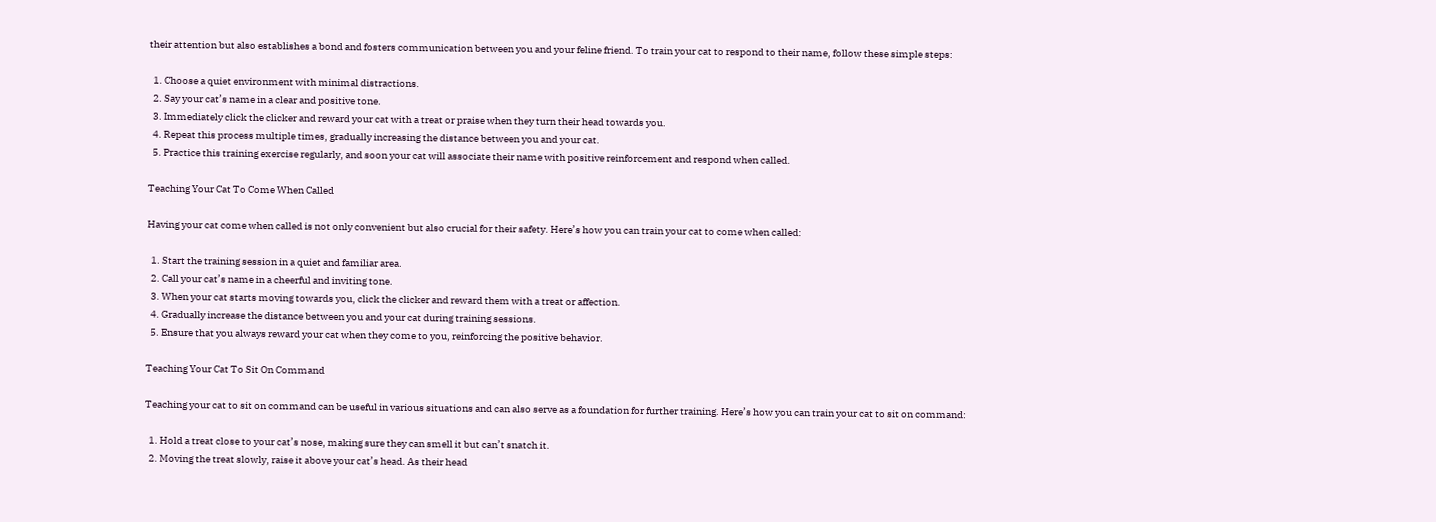their attention but also establishes a bond and fosters communication between you and your feline friend. To train your cat to respond to their name, follow these simple steps:

  1. Choose a quiet environment with minimal distractions.
  2. Say your cat’s name in a clear and positive tone.
  3. Immediately click the clicker and reward your cat with a treat or praise when they turn their head towards you.
  4. Repeat this process multiple times, gradually increasing the distance between you and your cat.
  5. Practice this training exercise regularly, and soon your cat will associate their name with positive reinforcement and respond when called.

Teaching Your Cat To Come When Called

Having your cat come when called is not only convenient but also crucial for their safety. Here’s how you can train your cat to come when called:

  1. Start the training session in a quiet and familiar area.
  2. Call your cat’s name in a cheerful and inviting tone.
  3. When your cat starts moving towards you, click the clicker and reward them with a treat or affection.
  4. Gradually increase the distance between you and your cat during training sessions.
  5. Ensure that you always reward your cat when they come to you, reinforcing the positive behavior.

Teaching Your Cat To Sit On Command

Teaching your cat to sit on command can be useful in various situations and can also serve as a foundation for further training. Here’s how you can train your cat to sit on command:

  1. Hold a treat close to your cat’s nose, making sure they can smell it but can’t snatch it.
  2. Moving the treat slowly, raise it above your cat’s head. As their head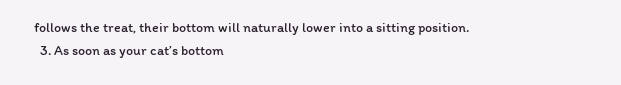follows the treat, their bottom will naturally lower into a sitting position.
  3. As soon as your cat’s bottom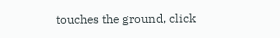touches the ground, click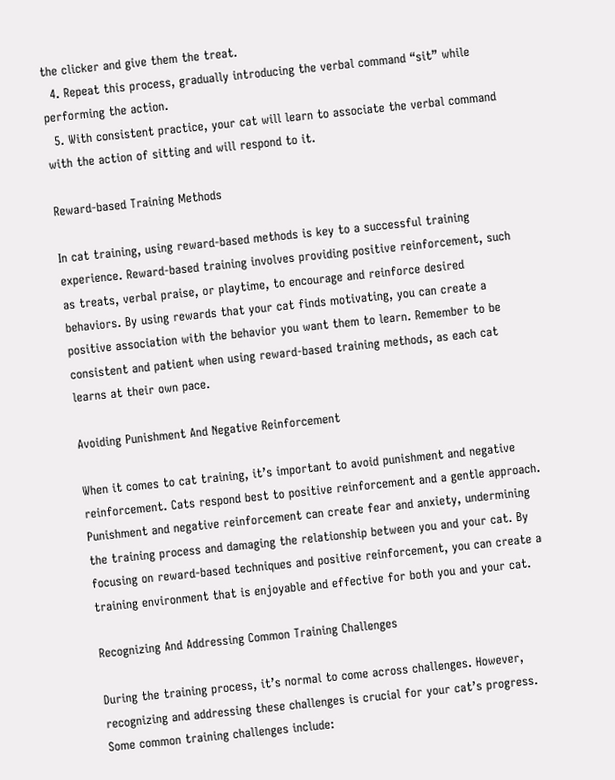the clicker and give them the treat.
  4. Repeat this process, gradually introducing the verbal command “sit” while performing the action.
  5. With consistent practice, your cat will learn to associate the verbal command with the action of sitting and will respond to it.

Reward-based Training Methods

In cat training, using reward-based methods is key to a successful training experience. Reward-based training involves providing positive reinforcement, such as treats, verbal praise, or playtime, to encourage and reinforce desired behaviors. By using rewards that your cat finds motivating, you can create a positive association with the behavior you want them to learn. Remember to be consistent and patient when using reward-based training methods, as each cat learns at their own pace.

Avoiding Punishment And Negative Reinforcement

When it comes to cat training, it’s important to avoid punishment and negative reinforcement. Cats respond best to positive reinforcement and a gentle approach. Punishment and negative reinforcement can create fear and anxiety, undermining the training process and damaging the relationship between you and your cat. By focusing on reward-based techniques and positive reinforcement, you can create a training environment that is enjoyable and effective for both you and your cat.

Recognizing And Addressing Common Training Challenges

During the training process, it’s normal to come across challenges. However, recognizing and addressing these challenges is crucial for your cat’s progress. Some common training challenges include: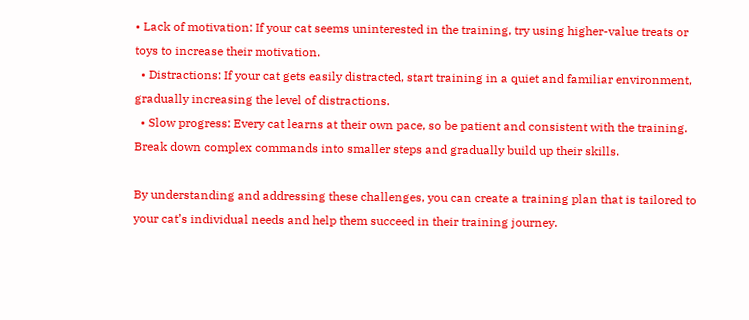• Lack of motivation: If your cat seems uninterested in the training, try using higher-value treats or toys to increase their motivation.
  • Distractions: If your cat gets easily distracted, start training in a quiet and familiar environment, gradually increasing the level of distractions.
  • Slow progress: Every cat learns at their own pace, so be patient and consistent with the training. Break down complex commands into smaller steps and gradually build up their skills.

By understanding and addressing these challenges, you can create a training plan that is tailored to your cat’s individual needs and help them succeed in their training journey.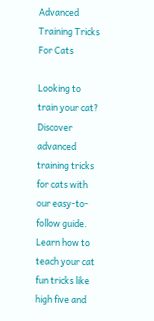Advanced Training Tricks For Cats

Looking to train your cat? Discover advanced training tricks for cats with our easy-to-follow guide. Learn how to teach your cat fun tricks like high five and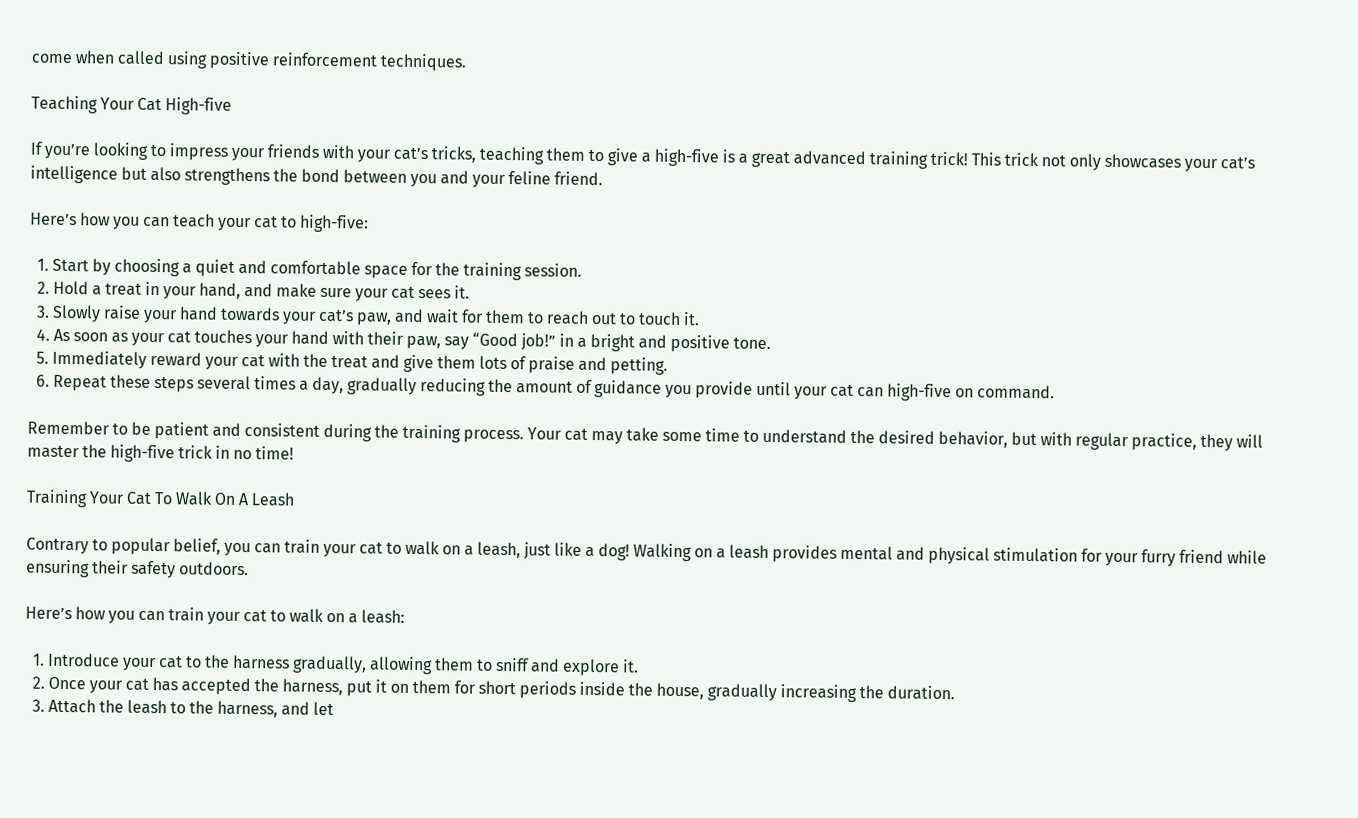come when called using positive reinforcement techniques.

Teaching Your Cat High-five

If you’re looking to impress your friends with your cat’s tricks, teaching them to give a high-five is a great advanced training trick! This trick not only showcases your cat’s intelligence but also strengthens the bond between you and your feline friend.

Here’s how you can teach your cat to high-five:

  1. Start by choosing a quiet and comfortable space for the training session.
  2. Hold a treat in your hand, and make sure your cat sees it.
  3. Slowly raise your hand towards your cat’s paw, and wait for them to reach out to touch it.
  4. As soon as your cat touches your hand with their paw, say “Good job!” in a bright and positive tone.
  5. Immediately reward your cat with the treat and give them lots of praise and petting.
  6. Repeat these steps several times a day, gradually reducing the amount of guidance you provide until your cat can high-five on command.

Remember to be patient and consistent during the training process. Your cat may take some time to understand the desired behavior, but with regular practice, they will master the high-five trick in no time!

Training Your Cat To Walk On A Leash

Contrary to popular belief, you can train your cat to walk on a leash, just like a dog! Walking on a leash provides mental and physical stimulation for your furry friend while ensuring their safety outdoors.

Here’s how you can train your cat to walk on a leash:

  1. Introduce your cat to the harness gradually, allowing them to sniff and explore it.
  2. Once your cat has accepted the harness, put it on them for short periods inside the house, gradually increasing the duration.
  3. Attach the leash to the harness, and let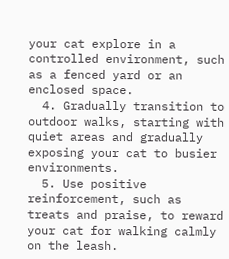your cat explore in a controlled environment, such as a fenced yard or an enclosed space.
  4. Gradually transition to outdoor walks, starting with quiet areas and gradually exposing your cat to busier environments.
  5. Use positive reinforcement, such as treats and praise, to reward your cat for walking calmly on the leash.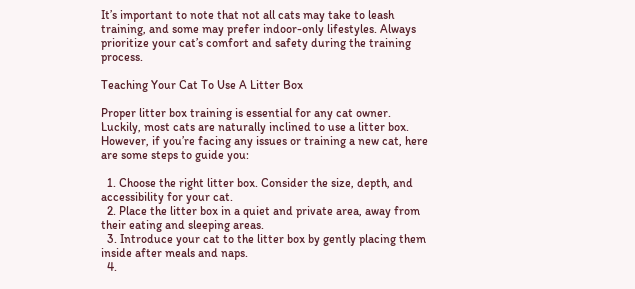It’s important to note that not all cats may take to leash training, and some may prefer indoor-only lifestyles. Always prioritize your cat’s comfort and safety during the training process.

Teaching Your Cat To Use A Litter Box

Proper litter box training is essential for any cat owner. Luckily, most cats are naturally inclined to use a litter box. However, if you’re facing any issues or training a new cat, here are some steps to guide you:

  1. Choose the right litter box. Consider the size, depth, and accessibility for your cat.
  2. Place the litter box in a quiet and private area, away from their eating and sleeping areas.
  3. Introduce your cat to the litter box by gently placing them inside after meals and naps.
  4.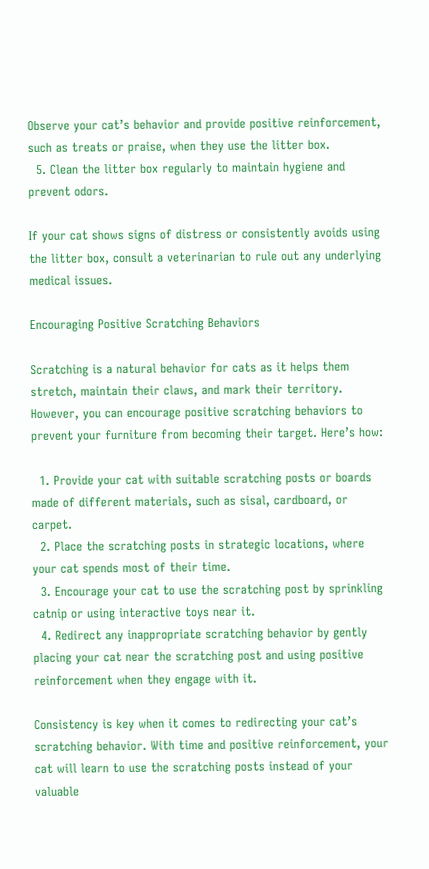Observe your cat’s behavior and provide positive reinforcement, such as treats or praise, when they use the litter box.
  5. Clean the litter box regularly to maintain hygiene and prevent odors.

If your cat shows signs of distress or consistently avoids using the litter box, consult a veterinarian to rule out any underlying medical issues.

Encouraging Positive Scratching Behaviors

Scratching is a natural behavior for cats as it helps them stretch, maintain their claws, and mark their territory. However, you can encourage positive scratching behaviors to prevent your furniture from becoming their target. Here’s how:

  1. Provide your cat with suitable scratching posts or boards made of different materials, such as sisal, cardboard, or carpet.
  2. Place the scratching posts in strategic locations, where your cat spends most of their time.
  3. Encourage your cat to use the scratching post by sprinkling catnip or using interactive toys near it.
  4. Redirect any inappropriate scratching behavior by gently placing your cat near the scratching post and using positive reinforcement when they engage with it.

Consistency is key when it comes to redirecting your cat’s scratching behavior. With time and positive reinforcement, your cat will learn to use the scratching posts instead of your valuable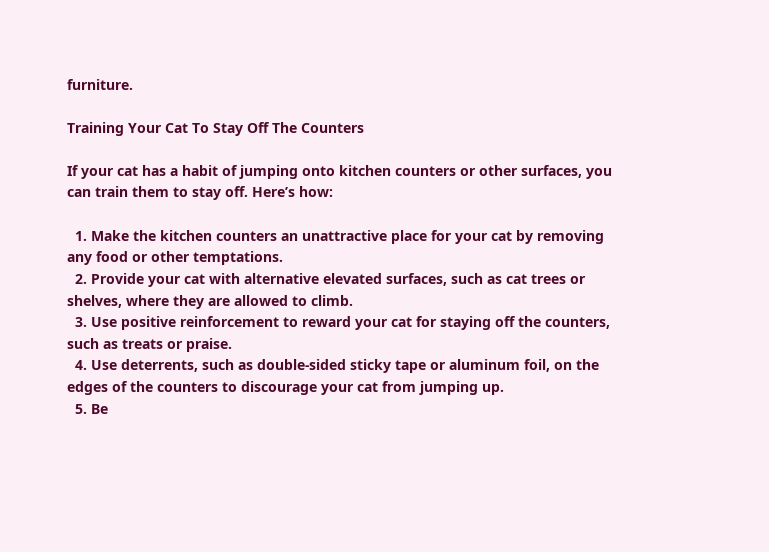furniture.

Training Your Cat To Stay Off The Counters

If your cat has a habit of jumping onto kitchen counters or other surfaces, you can train them to stay off. Here’s how:

  1. Make the kitchen counters an unattractive place for your cat by removing any food or other temptations.
  2. Provide your cat with alternative elevated surfaces, such as cat trees or shelves, where they are allowed to climb.
  3. Use positive reinforcement to reward your cat for staying off the counters, such as treats or praise.
  4. Use deterrents, such as double-sided sticky tape or aluminum foil, on the edges of the counters to discourage your cat from jumping up.
  5. Be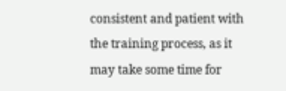consistent and patient with the training process, as it may take some time for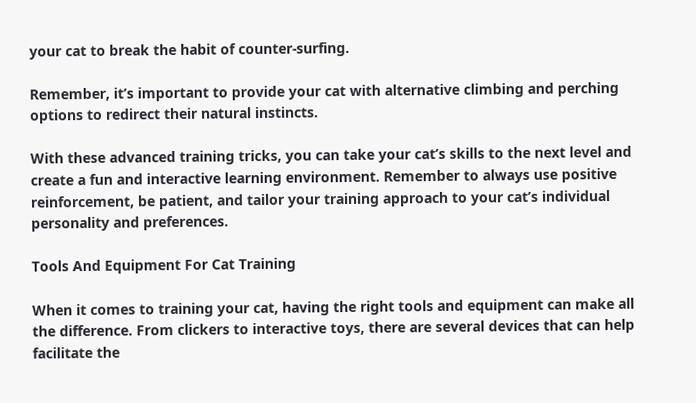your cat to break the habit of counter-surfing.

Remember, it’s important to provide your cat with alternative climbing and perching options to redirect their natural instincts.

With these advanced training tricks, you can take your cat’s skills to the next level and create a fun and interactive learning environment. Remember to always use positive reinforcement, be patient, and tailor your training approach to your cat’s individual personality and preferences.

Tools And Equipment For Cat Training

When it comes to training your cat, having the right tools and equipment can make all the difference. From clickers to interactive toys, there are several devices that can help facilitate the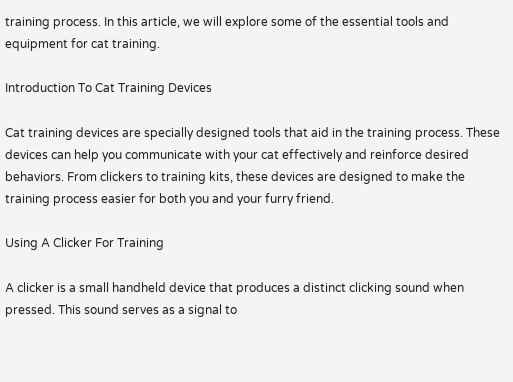training process. In this article, we will explore some of the essential tools and equipment for cat training.

Introduction To Cat Training Devices

Cat training devices are specially designed tools that aid in the training process. These devices can help you communicate with your cat effectively and reinforce desired behaviors. From clickers to training kits, these devices are designed to make the training process easier for both you and your furry friend.

Using A Clicker For Training

A clicker is a small handheld device that produces a distinct clicking sound when pressed. This sound serves as a signal to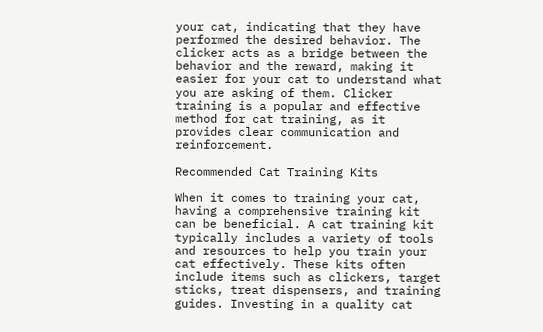your cat, indicating that they have performed the desired behavior. The clicker acts as a bridge between the behavior and the reward, making it easier for your cat to understand what you are asking of them. Clicker training is a popular and effective method for cat training, as it provides clear communication and reinforcement.

Recommended Cat Training Kits

When it comes to training your cat, having a comprehensive training kit can be beneficial. A cat training kit typically includes a variety of tools and resources to help you train your cat effectively. These kits often include items such as clickers, target sticks, treat dispensers, and training guides. Investing in a quality cat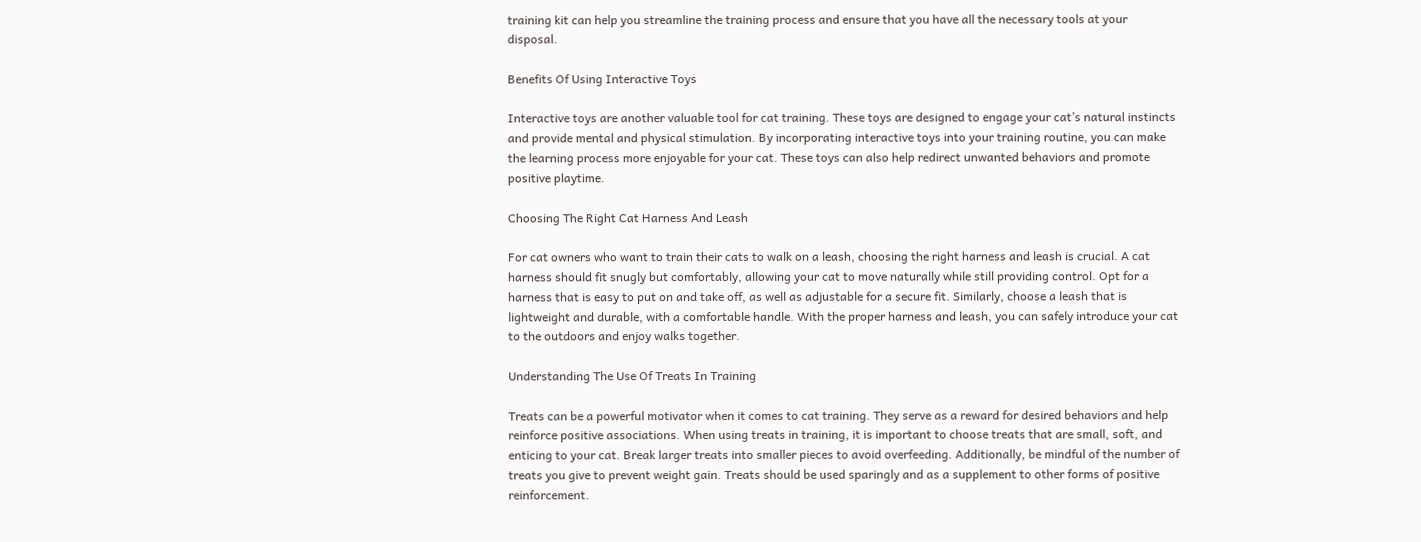training kit can help you streamline the training process and ensure that you have all the necessary tools at your disposal.

Benefits Of Using Interactive Toys

Interactive toys are another valuable tool for cat training. These toys are designed to engage your cat’s natural instincts and provide mental and physical stimulation. By incorporating interactive toys into your training routine, you can make the learning process more enjoyable for your cat. These toys can also help redirect unwanted behaviors and promote positive playtime.

Choosing The Right Cat Harness And Leash

For cat owners who want to train their cats to walk on a leash, choosing the right harness and leash is crucial. A cat harness should fit snugly but comfortably, allowing your cat to move naturally while still providing control. Opt for a harness that is easy to put on and take off, as well as adjustable for a secure fit. Similarly, choose a leash that is lightweight and durable, with a comfortable handle. With the proper harness and leash, you can safely introduce your cat to the outdoors and enjoy walks together.

Understanding The Use Of Treats In Training

Treats can be a powerful motivator when it comes to cat training. They serve as a reward for desired behaviors and help reinforce positive associations. When using treats in training, it is important to choose treats that are small, soft, and enticing to your cat. Break larger treats into smaller pieces to avoid overfeeding. Additionally, be mindful of the number of treats you give to prevent weight gain. Treats should be used sparingly and as a supplement to other forms of positive reinforcement.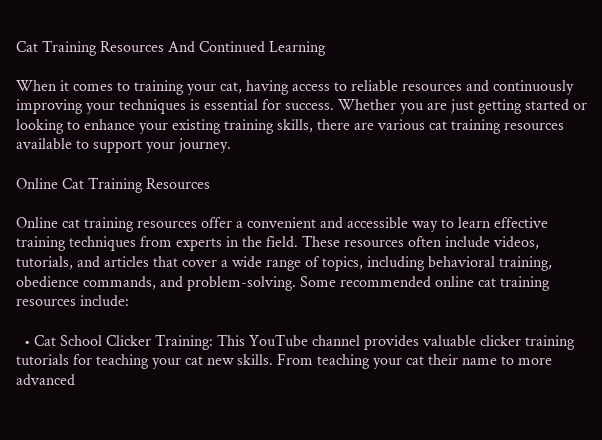Cat Training Resources And Continued Learning

When it comes to training your cat, having access to reliable resources and continuously improving your techniques is essential for success. Whether you are just getting started or looking to enhance your existing training skills, there are various cat training resources available to support your journey.

Online Cat Training Resources

Online cat training resources offer a convenient and accessible way to learn effective training techniques from experts in the field. These resources often include videos, tutorials, and articles that cover a wide range of topics, including behavioral training, obedience commands, and problem-solving. Some recommended online cat training resources include:

  • Cat School Clicker Training: This YouTube channel provides valuable clicker training tutorials for teaching your cat new skills. From teaching your cat their name to more advanced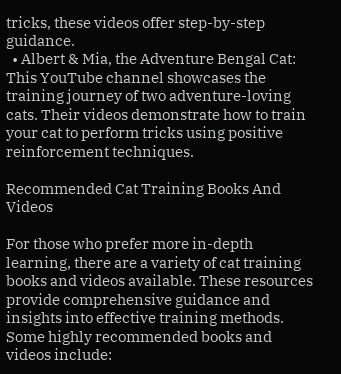tricks, these videos offer step-by-step guidance.
  • Albert & Mia, the Adventure Bengal Cat: This YouTube channel showcases the training journey of two adventure-loving cats. Their videos demonstrate how to train your cat to perform tricks using positive reinforcement techniques.

Recommended Cat Training Books And Videos

For those who prefer more in-depth learning, there are a variety of cat training books and videos available. These resources provide comprehensive guidance and insights into effective training methods. Some highly recommended books and videos include: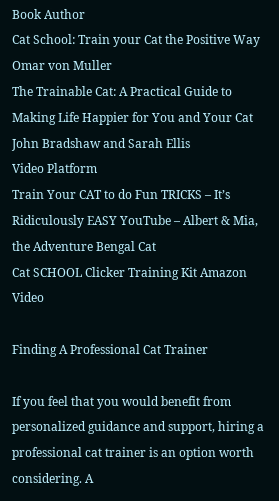Book Author
Cat School: Train your Cat the Positive Way Omar von Muller
The Trainable Cat: A Practical Guide to Making Life Happier for You and Your Cat John Bradshaw and Sarah Ellis
Video Platform
Train Your CAT to do Fun TRICKS – It’s Ridiculously EASY YouTube – Albert & Mia, the Adventure Bengal Cat
Cat SCHOOL Clicker Training Kit Amazon Video

Finding A Professional Cat Trainer

If you feel that you would benefit from personalized guidance and support, hiring a professional cat trainer is an option worth considering. A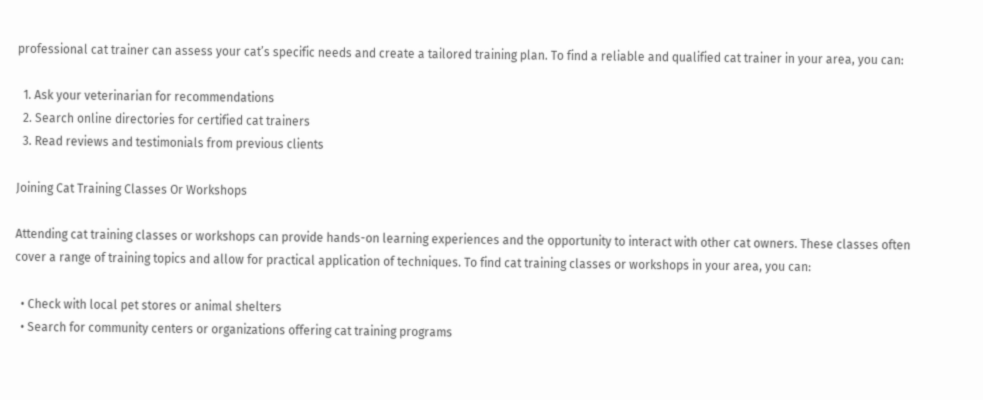professional cat trainer can assess your cat’s specific needs and create a tailored training plan. To find a reliable and qualified cat trainer in your area, you can:

  1. Ask your veterinarian for recommendations
  2. Search online directories for certified cat trainers
  3. Read reviews and testimonials from previous clients

Joining Cat Training Classes Or Workshops

Attending cat training classes or workshops can provide hands-on learning experiences and the opportunity to interact with other cat owners. These classes often cover a range of training topics and allow for practical application of techniques. To find cat training classes or workshops in your area, you can:

  • Check with local pet stores or animal shelters
  • Search for community centers or organizations offering cat training programs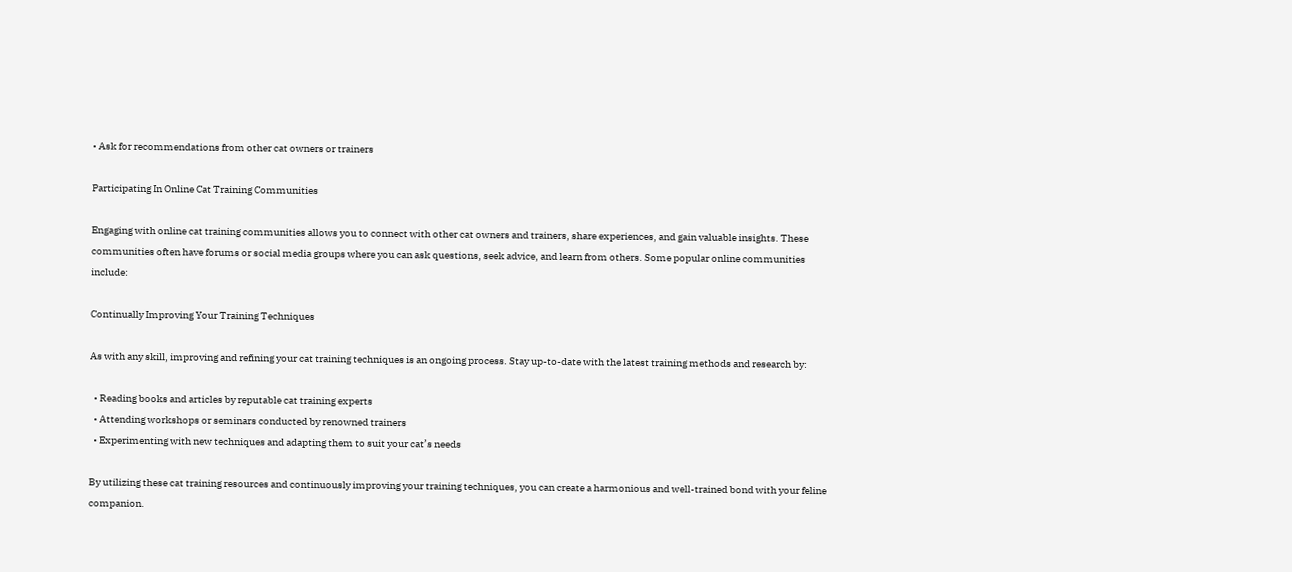• Ask for recommendations from other cat owners or trainers

Participating In Online Cat Training Communities

Engaging with online cat training communities allows you to connect with other cat owners and trainers, share experiences, and gain valuable insights. These communities often have forums or social media groups where you can ask questions, seek advice, and learn from others. Some popular online communities include:

Continually Improving Your Training Techniques

As with any skill, improving and refining your cat training techniques is an ongoing process. Stay up-to-date with the latest training methods and research by:

  • Reading books and articles by reputable cat training experts
  • Attending workshops or seminars conducted by renowned trainers
  • Experimenting with new techniques and adapting them to suit your cat’s needs

By utilizing these cat training resources and continuously improving your training techniques, you can create a harmonious and well-trained bond with your feline companion.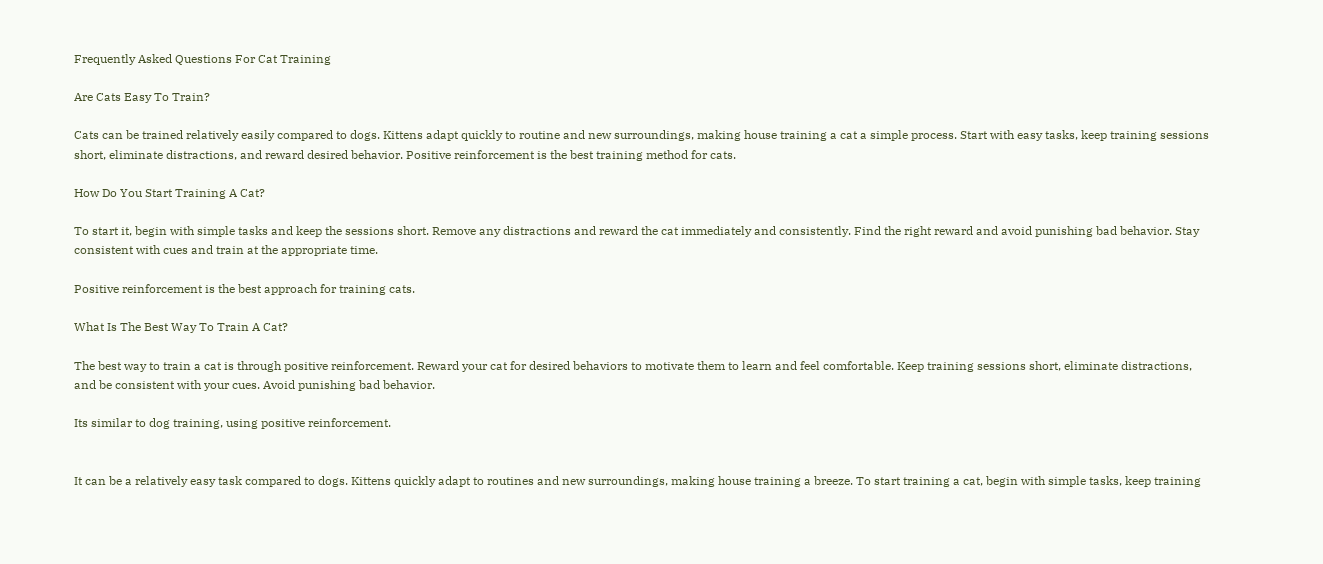Frequently Asked Questions For Cat Training

Are Cats Easy To Train?

Cats can be trained relatively easily compared to dogs. Kittens adapt quickly to routine and new surroundings, making house training a cat a simple process. Start with easy tasks, keep training sessions short, eliminate distractions, and reward desired behavior. Positive reinforcement is the best training method for cats.

How Do You Start Training A Cat?

To start it, begin with simple tasks and keep the sessions short. Remove any distractions and reward the cat immediately and consistently. Find the right reward and avoid punishing bad behavior. Stay consistent with cues and train at the appropriate time.

Positive reinforcement is the best approach for training cats.

What Is The Best Way To Train A Cat?

The best way to train a cat is through positive reinforcement. Reward your cat for desired behaviors to motivate them to learn and feel comfortable. Keep training sessions short, eliminate distractions, and be consistent with your cues. Avoid punishing bad behavior.

Its similar to dog training, using positive reinforcement.


It can be a relatively easy task compared to dogs. Kittens quickly adapt to routines and new surroundings, making house training a breeze. To start training a cat, begin with simple tasks, keep training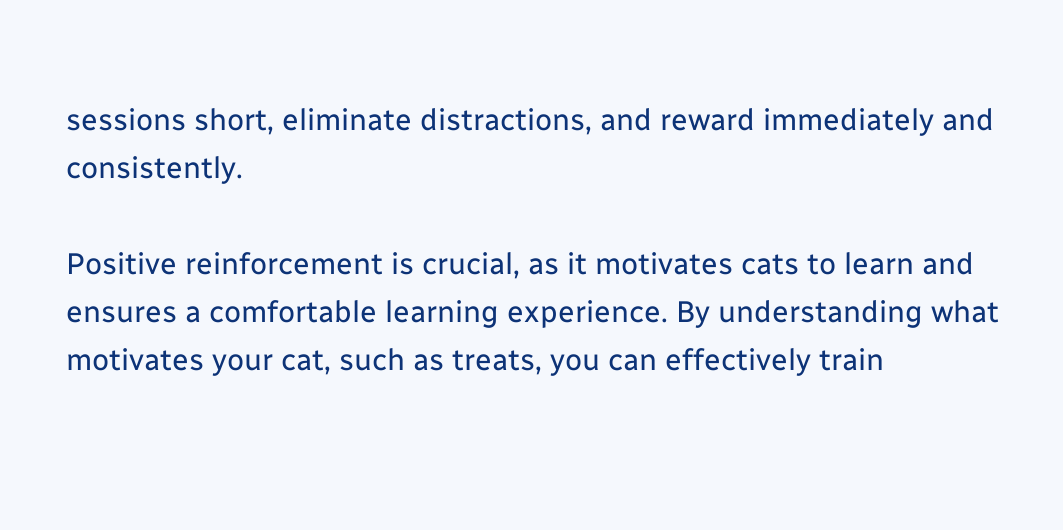sessions short, eliminate distractions, and reward immediately and consistently.

Positive reinforcement is crucial, as it motivates cats to learn and ensures a comfortable learning experience. By understanding what motivates your cat, such as treats, you can effectively train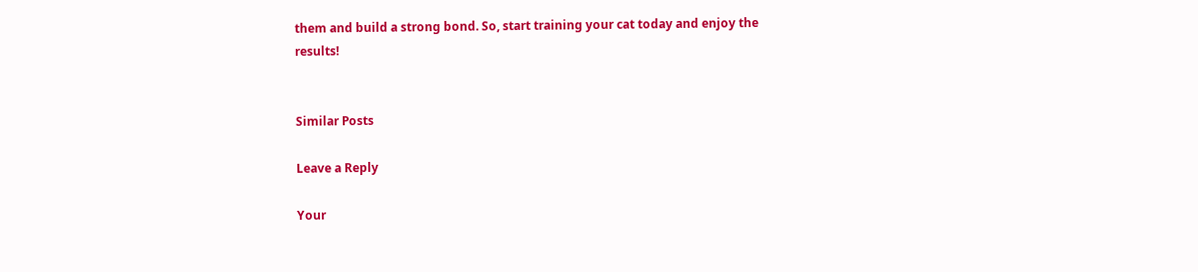them and build a strong bond. So, start training your cat today and enjoy the results!


Similar Posts

Leave a Reply

Your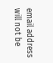email address will not be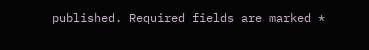published. Required fields are marked *